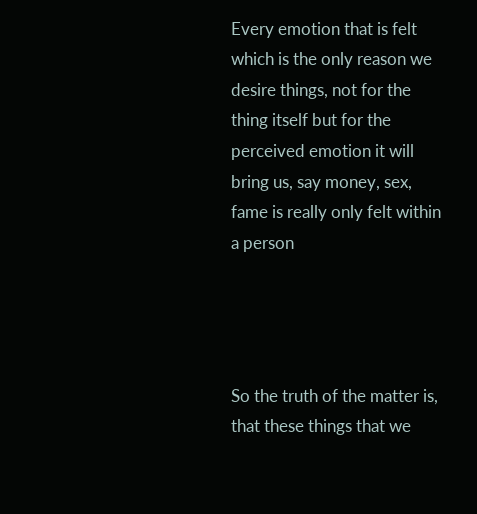Every emotion that is felt which is the only reason we desire things, not for the thing itself but for the perceived emotion it will bring us, say money, sex, fame is really only felt within a person




So the truth of the matter is, that these things that we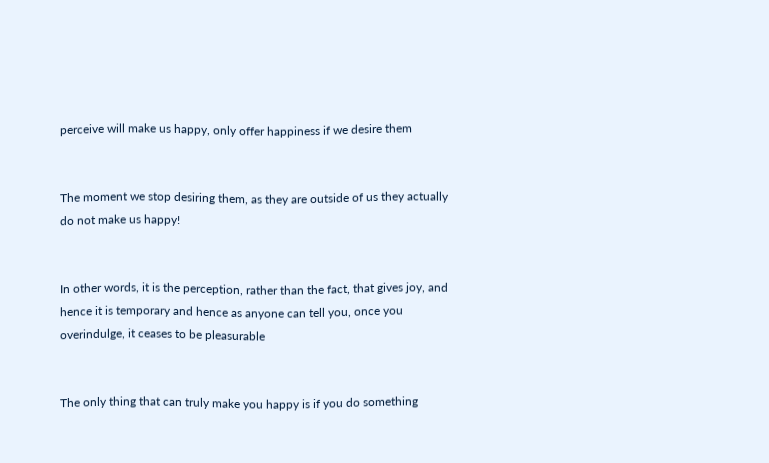perceive will make us happy, only offer happiness if we desire them


The moment we stop desiring them, as they are outside of us they actually do not make us happy!


In other words, it is the perception, rather than the fact, that gives joy, and hence it is temporary and hence as anyone can tell you, once you overindulge, it ceases to be pleasurable


The only thing that can truly make you happy is if you do something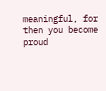meaningful, for then you become proud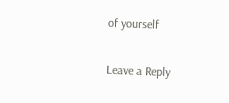of yourself

Leave a Reply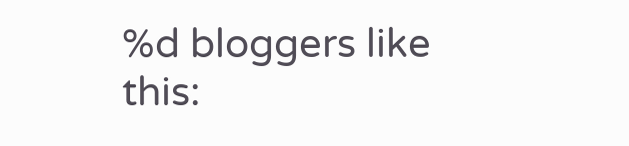%d bloggers like this: